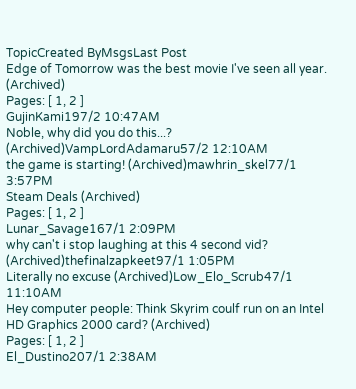TopicCreated ByMsgsLast Post
Edge of Tomorrow was the best movie I've seen all year. (Archived)
Pages: [ 1, 2 ]
GujinKami197/2 10:47AM
Noble, why did you do this...? (Archived)VampLordAdamaru57/2 12:10AM
the game is starting! (Archived)mawhrin_skel77/1 3:57PM
Steam Deals (Archived)
Pages: [ 1, 2 ]
Lunar_Savage167/1 2:09PM
why can't i stop laughing at this 4 second vid? (Archived)thefinalzapkeet97/1 1:05PM
Literally no excuse (Archived)Low_Elo_Scrub47/1 11:10AM
Hey computer people: Think Skyrim coulf run on an Intel HD Graphics 2000 card? (Archived)
Pages: [ 1, 2 ]
El_Dustino207/1 2:38AM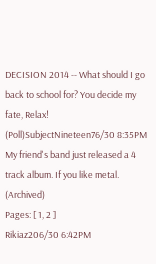DECISION 2014 -- What should I go back to school for? You decide my fate, Relax! (Poll)SubjectNineteen76/30 8:35PM
My friend's band just released a 4 track album. If you like metal. (Archived)
Pages: [ 1, 2 ]
Rikiaz206/30 6:42PM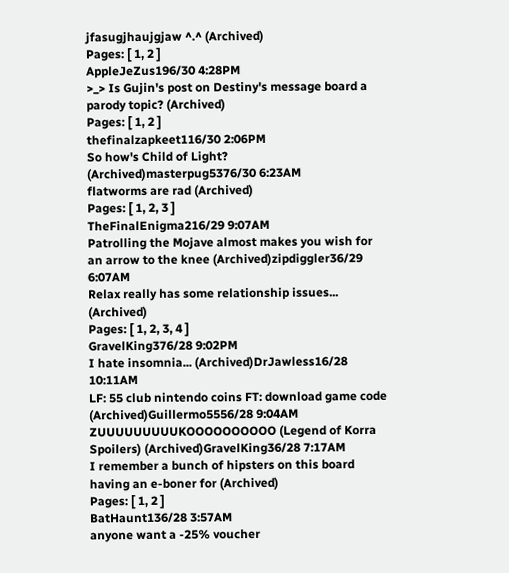jfasugjhaujgjaw ^.^ (Archived)
Pages: [ 1, 2 ]
AppleJeZus196/30 4:28PM
>_> Is Gujin's post on Destiny's message board a parody topic? (Archived)
Pages: [ 1, 2 ]
thefinalzapkeet116/30 2:06PM
So how's Child of Light? (Archived)masterpug5376/30 6:23AM
flatworms are rad (Archived)
Pages: [ 1, 2, 3 ]
TheFinalEnigma216/29 9:07AM
Patrolling the Mojave almost makes you wish for an arrow to the knee (Archived)zipdiggler36/29 6:07AM
Relax really has some relationship issues... (Archived)
Pages: [ 1, 2, 3, 4 ]
GravelKing376/28 9:02PM
I hate insomnia... (Archived)DrJawless16/28 10:11AM
LF: 55 club nintendo coins FT: download game code (Archived)Guillermo5556/28 9:04AM
ZUUUUUUUUUKOOOOOOOOOO (Legend of Korra Spoilers) (Archived)GravelKing36/28 7:17AM
I remember a bunch of hipsters on this board having an e-boner for (Archived)
Pages: [ 1, 2 ]
BatHaunt136/28 3:57AM
anyone want a -25% voucher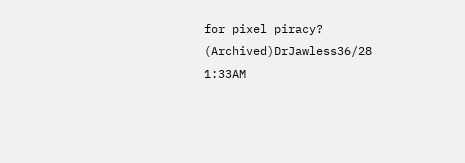for pixel piracy? (Archived)DrJawless36/28 1:33AM